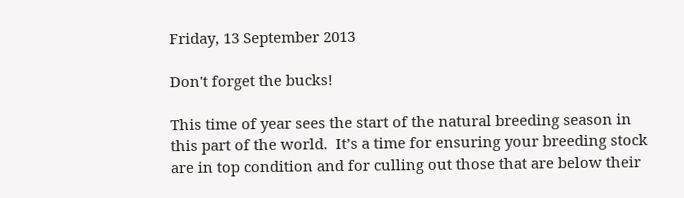Friday, 13 September 2013

Don't forget the bucks!

This time of year sees the start of the natural breeding season in this part of the world.  It’s a time for ensuring your breeding stock are in top condition and for culling out those that are below their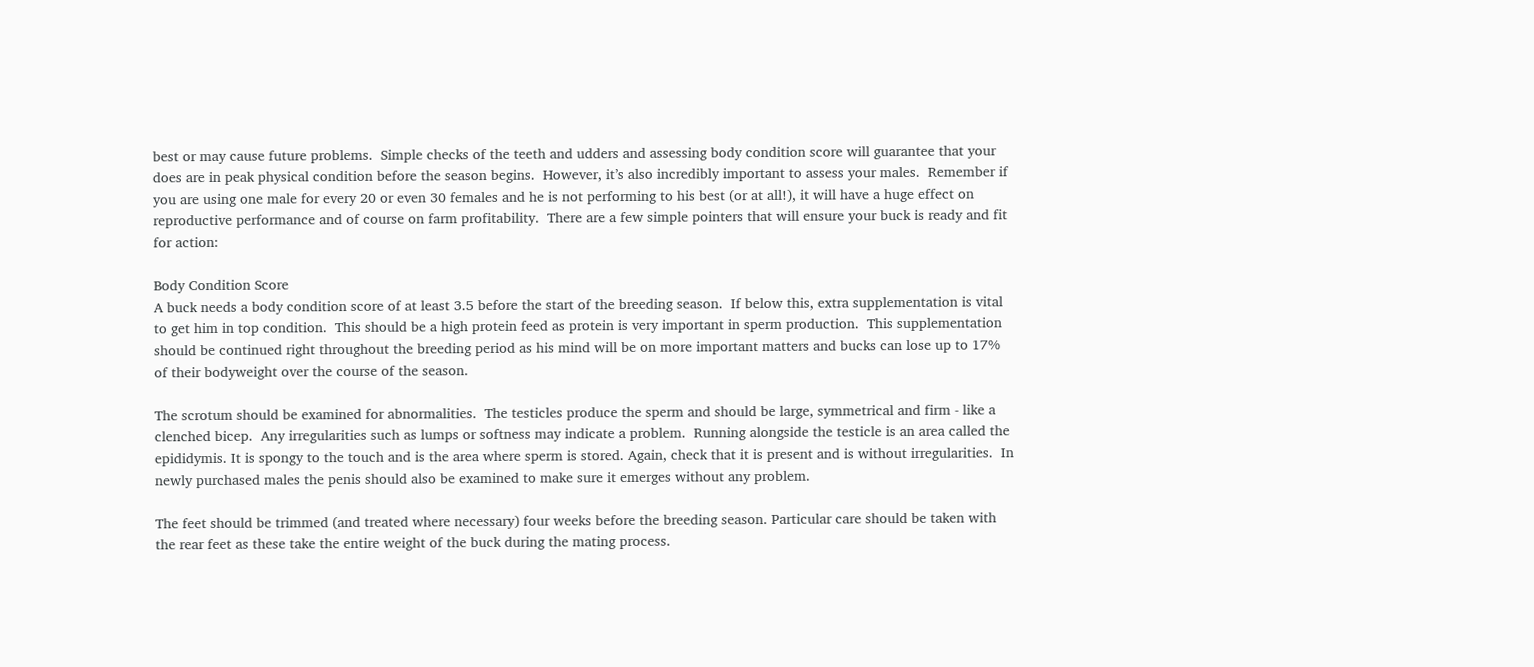best or may cause future problems.  Simple checks of the teeth and udders and assessing body condition score will guarantee that your does are in peak physical condition before the season begins.  However, it’s also incredibly important to assess your males.  Remember if you are using one male for every 20 or even 30 females and he is not performing to his best (or at all!), it will have a huge effect on reproductive performance and of course on farm profitability.  There are a few simple pointers that will ensure your buck is ready and fit for action:

Body Condition Score
A buck needs a body condition score of at least 3.5 before the start of the breeding season.  If below this, extra supplementation is vital to get him in top condition.  This should be a high protein feed as protein is very important in sperm production.  This supplementation should be continued right throughout the breeding period as his mind will be on more important matters and bucks can lose up to 17% of their bodyweight over the course of the season.

The scrotum should be examined for abnormalities.  The testicles produce the sperm and should be large, symmetrical and firm - like a clenched bicep.  Any irregularities such as lumps or softness may indicate a problem.  Running alongside the testicle is an area called the epididymis. It is spongy to the touch and is the area where sperm is stored. Again, check that it is present and is without irregularities.  In newly purchased males the penis should also be examined to make sure it emerges without any problem.

The feet should be trimmed (and treated where necessary) four weeks before the breeding season. Particular care should be taken with the rear feet as these take the entire weight of the buck during the mating process.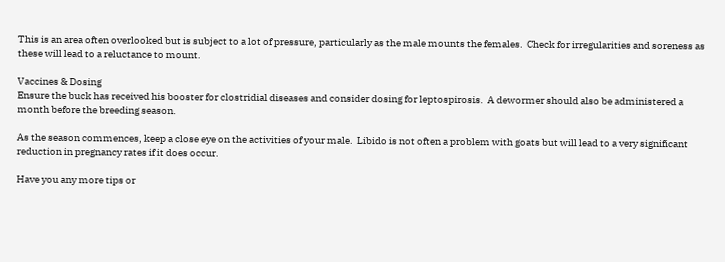This is an area often overlooked but is subject to a lot of pressure, particularly as the male mounts the females.  Check for irregularities and soreness as these will lead to a reluctance to mount.

Vaccines & Dosing
Ensure the buck has received his booster for clostridial diseases and consider dosing for leptospirosis.  A dewormer should also be administered a month before the breeding season.

As the season commences, keep a close eye on the activities of your male.  Libido is not often a problem with goats but will lead to a very significant reduction in pregnancy rates if it does occur.

Have you any more tips or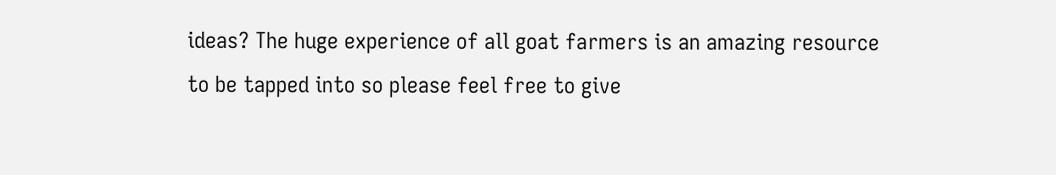ideas? The huge experience of all goat farmers is an amazing resource to be tapped into so please feel free to give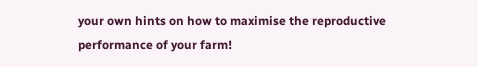your own hints on how to maximise the reproductive performance of your farm!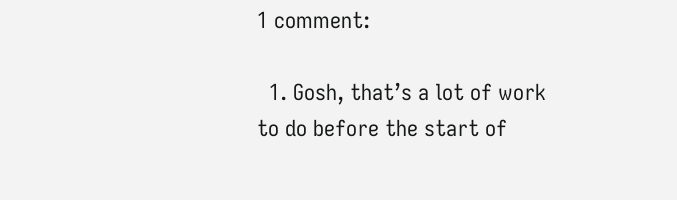1 comment:

  1. Gosh, that’s a lot of work to do before the start of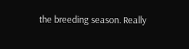the breeding season. Really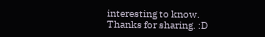interesting to know. Thanks for sharing. :D